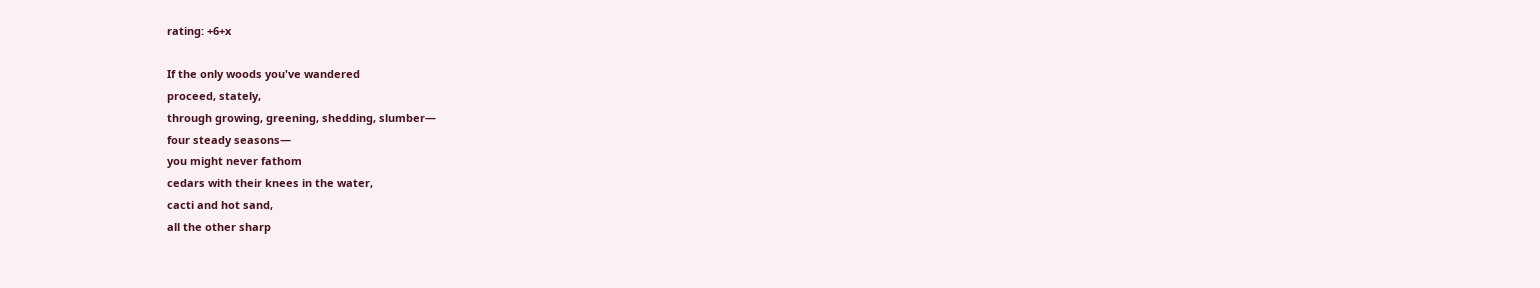rating: +6+x

If the only woods you've wandered
proceed, stately,
through growing, greening, shedding, slumber—
four steady seasons—
you might never fathom
cedars with their knees in the water,
cacti and hot sand,
all the other sharp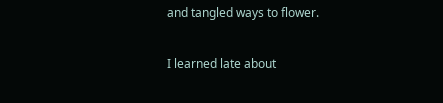and tangled ways to flower.

I learned late about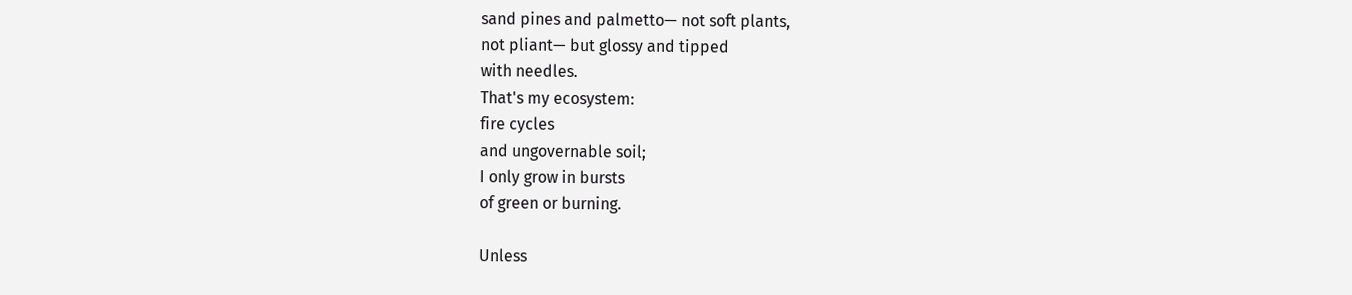sand pines and palmetto— not soft plants,
not pliant— but glossy and tipped
with needles.
That's my ecosystem:
fire cycles
and ungovernable soil;
I only grow in bursts
of green or burning.

Unless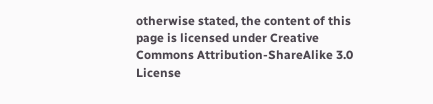otherwise stated, the content of this page is licensed under Creative Commons Attribution-ShareAlike 3.0 License